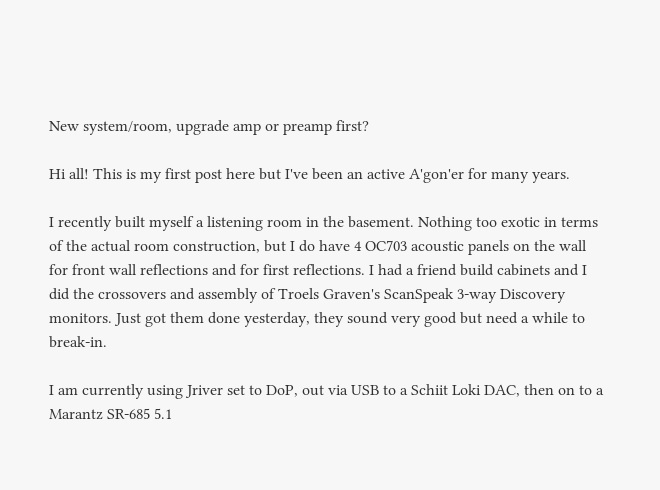New system/room, upgrade amp or preamp first?

Hi all! This is my first post here but I've been an active A'gon'er for many years.

I recently built myself a listening room in the basement. Nothing too exotic in terms of the actual room construction, but I do have 4 OC703 acoustic panels on the wall for front wall reflections and for first reflections. I had a friend build cabinets and I did the crossovers and assembly of Troels Graven's ScanSpeak 3-way Discovery monitors. Just got them done yesterday, they sound very good but need a while to break-in.

I am currently using Jriver set to DoP, out via USB to a Schiit Loki DAC, then on to a Marantz SR-685 5.1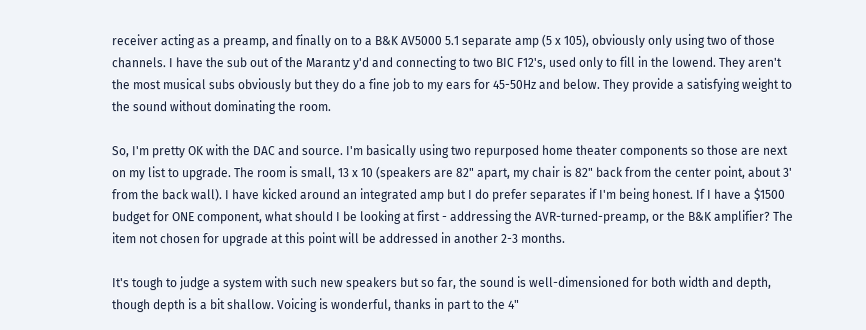receiver acting as a preamp, and finally on to a B&K AV5000 5.1 separate amp (5 x 105), obviously only using two of those channels. I have the sub out of the Marantz y'd and connecting to two BIC F12's, used only to fill in the lowend. They aren't the most musical subs obviously but they do a fine job to my ears for 45-50Hz and below. They provide a satisfying weight to the sound without dominating the room.

So, I'm pretty OK with the DAC and source. I'm basically using two repurposed home theater components so those are next on my list to upgrade. The room is small, 13 x 10 (speakers are 82" apart, my chair is 82" back from the center point, about 3' from the back wall). I have kicked around an integrated amp but I do prefer separates if I'm being honest. If I have a $1500 budget for ONE component, what should I be looking at first - addressing the AVR-turned-preamp, or the B&K amplifier? The item not chosen for upgrade at this point will be addressed in another 2-3 months.

It's tough to judge a system with such new speakers but so far, the sound is well-dimensioned for both width and depth, though depth is a bit shallow. Voicing is wonderful, thanks in part to the 4"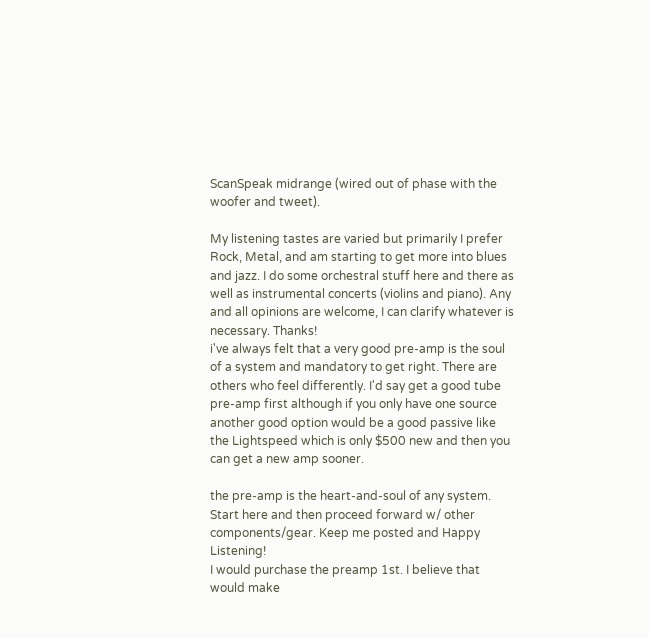ScanSpeak midrange (wired out of phase with the woofer and tweet).

My listening tastes are varied but primarily I prefer Rock, Metal, and am starting to get more into blues and jazz. I do some orchestral stuff here and there as well as instrumental concerts (violins and piano). Any and all opinions are welcome, I can clarify whatever is necessary. Thanks!
i've always felt that a very good pre-amp is the soul of a system and mandatory to get right. There are others who feel differently. I'd say get a good tube pre-amp first although if you only have one source another good option would be a good passive like the Lightspeed which is only $500 new and then you can get a new amp sooner.

the pre-amp is the heart-and-soul of any system. Start here and then proceed forward w/ other components/gear. Keep me posted and Happy Listening!
I would purchase the preamp 1st. I believe that would make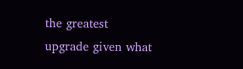the greatest upgrade given what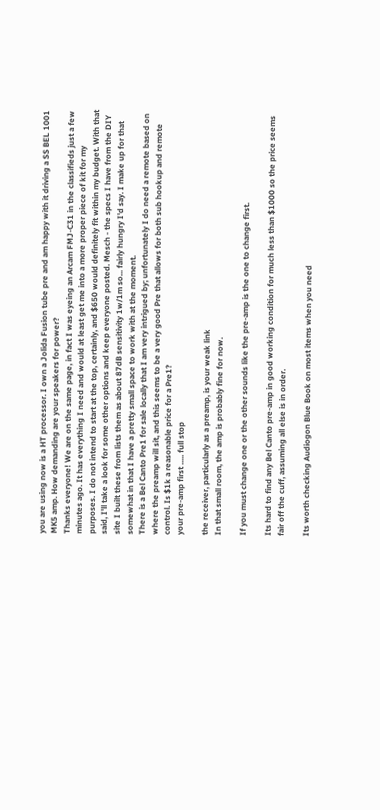you are using now is a HT processor. I own a Jolida Fusion tube pre and am happy with it driving a SS BEL 1001 MK5 amp. How demanding are your speakers for power?
Thanks everyone! We are on the same page, in fact I was eyeing an Arcam FMJ-C31 in the classifieds just a few minutes ago. It has everything I need and would at least get me into a more proper piece of kit for my purposes. I do not intend to start at the top, certainly, and $650 would definitely fit within my budget. With that said, I'll take a look for some other options and keep everyone posted. Mesch - the specs I have from the DIY site I built these from lists them as about 87dB sensitivity 1w/1m so... fairly hungry I'd say. I make up for that somewhat in that I have a pretty small space to work with at the moment.
There is a Bel Canto Pre1 for sale locally that I am very intrigued by; unfortunately I do need a remote based on where the preamp will sit, and this seems to be a very good Pre that allows for both sub hookup and remote control. Is $1k a reasonable price for a Pre1?
your pre-amp first ..... full stop

the receiver, particularly as a preamp, is your weak link
In that small room, the amp is probably fine for now.

If you must change one or the other sounds like the pre-amp is the one to change first.

Its hard to find any Bel Canto pre-amp in good working condition for much less than $1000 so the price seems fair off the cuff, assuming all else is in order.

Its worth checking Audiogon Blue Book on most items when you need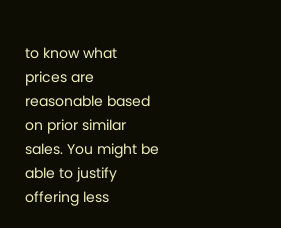to know what prices are reasonable based on prior similar sales. You might be able to justify offering less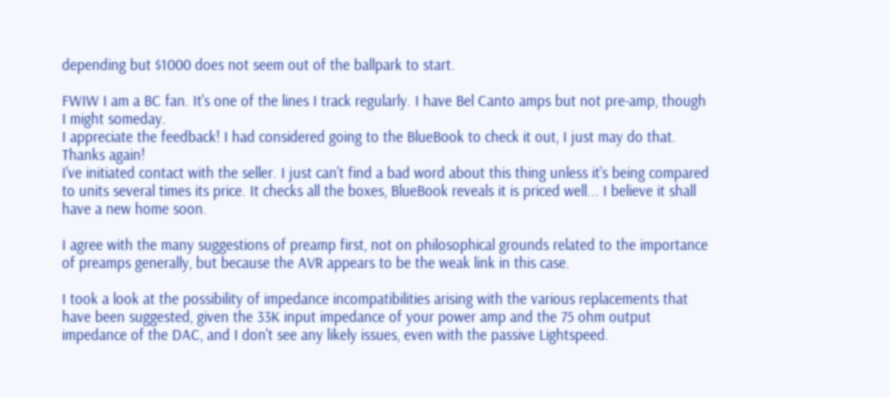depending but $1000 does not seem out of the ballpark to start.

FWIW I am a BC fan. It's one of the lines I track regularly. I have Bel Canto amps but not pre-amp, though I might someday.
I appreciate the feedback! I had considered going to the BlueBook to check it out, I just may do that. Thanks again!
I've initiated contact with the seller. I just can't find a bad word about this thing unless it's being compared to units several times its price. It checks all the boxes, BlueBook reveals it is priced well... I believe it shall have a new home soon.

I agree with the many suggestions of preamp first, not on philosophical grounds related to the importance of preamps generally, but because the AVR appears to be the weak link in this case.

I took a look at the possibility of impedance incompatibilities arising with the various replacements that have been suggested, given the 33K input impedance of your power amp and the 75 ohm output impedance of the DAC, and I don't see any likely issues, even with the passive Lightspeed.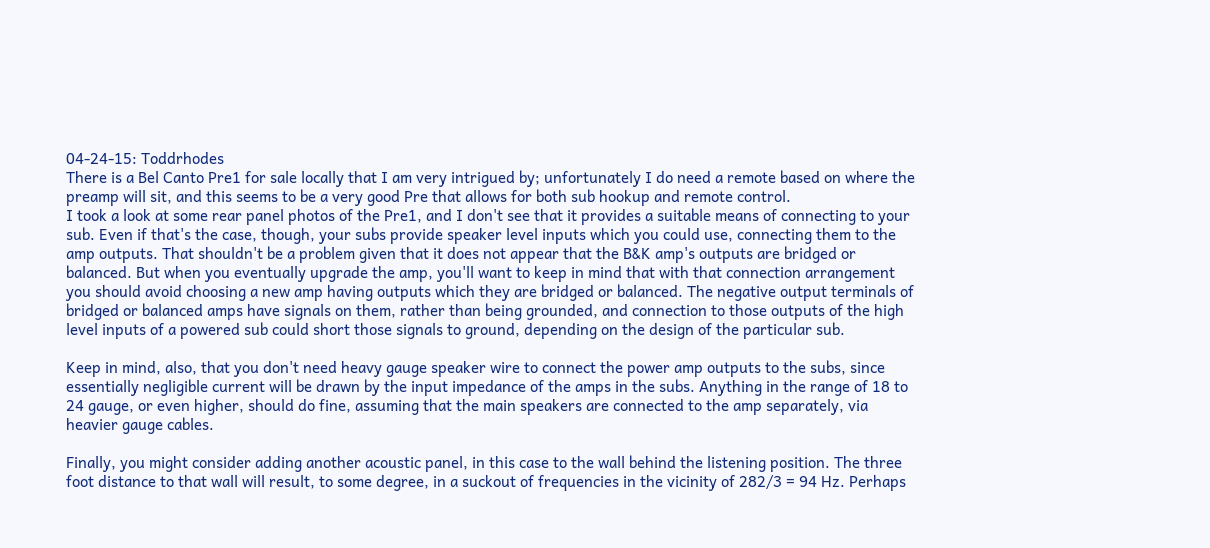04-24-15: Toddrhodes
There is a Bel Canto Pre1 for sale locally that I am very intrigued by; unfortunately I do need a remote based on where the preamp will sit, and this seems to be a very good Pre that allows for both sub hookup and remote control.
I took a look at some rear panel photos of the Pre1, and I don't see that it provides a suitable means of connecting to your sub. Even if that's the case, though, your subs provide speaker level inputs which you could use, connecting them to the amp outputs. That shouldn't be a problem given that it does not appear that the B&K amp's outputs are bridged or balanced. But when you eventually upgrade the amp, you'll want to keep in mind that with that connection arrangement you should avoid choosing a new amp having outputs which they are bridged or balanced. The negative output terminals of bridged or balanced amps have signals on them, rather than being grounded, and connection to those outputs of the high level inputs of a powered sub could short those signals to ground, depending on the design of the particular sub.

Keep in mind, also, that you don't need heavy gauge speaker wire to connect the power amp outputs to the subs, since essentially negligible current will be drawn by the input impedance of the amps in the subs. Anything in the range of 18 to 24 gauge, or even higher, should do fine, assuming that the main speakers are connected to the amp separately, via heavier gauge cables.

Finally, you might consider adding another acoustic panel, in this case to the wall behind the listening position. The three foot distance to that wall will result, to some degree, in a suckout of frequencies in the vicinity of 282/3 = 94 Hz. Perhaps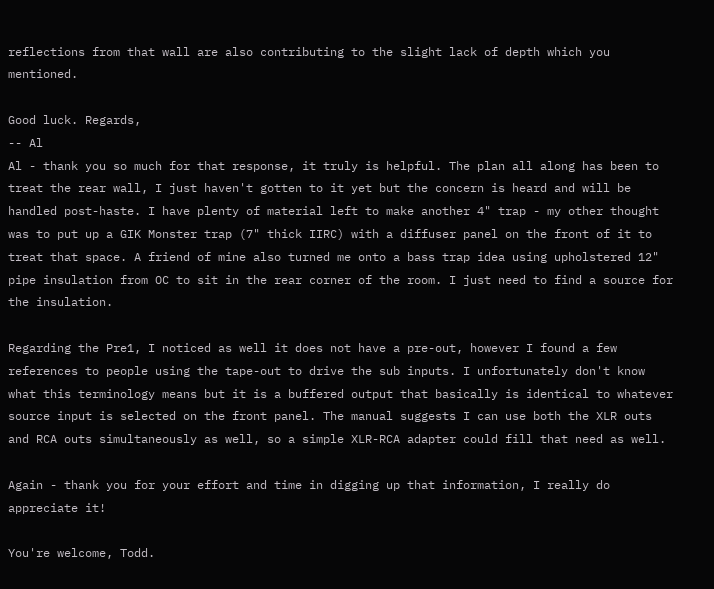reflections from that wall are also contributing to the slight lack of depth which you mentioned.

Good luck. Regards,
-- Al
Al - thank you so much for that response, it truly is helpful. The plan all along has been to treat the rear wall, I just haven't gotten to it yet but the concern is heard and will be handled post-haste. I have plenty of material left to make another 4" trap - my other thought was to put up a GIK Monster trap (7" thick IIRC) with a diffuser panel on the front of it to treat that space. A friend of mine also turned me onto a bass trap idea using upholstered 12" pipe insulation from OC to sit in the rear corner of the room. I just need to find a source for the insulation.

Regarding the Pre1, I noticed as well it does not have a pre-out, however I found a few references to people using the tape-out to drive the sub inputs. I unfortunately don't know what this terminology means but it is a buffered output that basically is identical to whatever source input is selected on the front panel. The manual suggests I can use both the XLR outs and RCA outs simultaneously as well, so a simple XLR-RCA adapter could fill that need as well.

Again - thank you for your effort and time in digging up that information, I really do appreciate it!

You're welcome, Todd.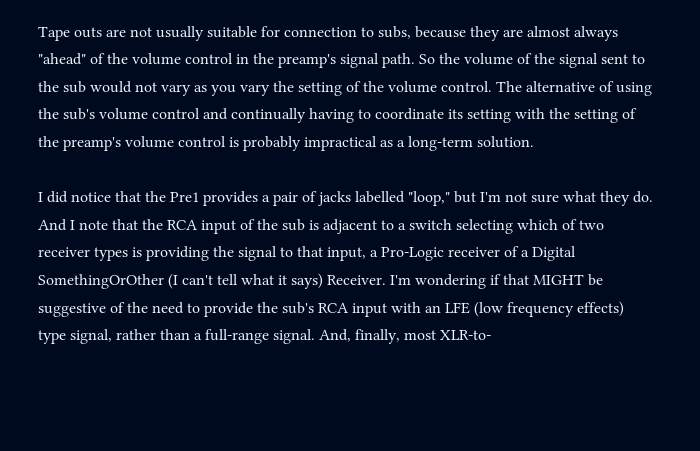Tape outs are not usually suitable for connection to subs, because they are almost always "ahead" of the volume control in the preamp's signal path. So the volume of the signal sent to the sub would not vary as you vary the setting of the volume control. The alternative of using the sub's volume control and continually having to coordinate its setting with the setting of the preamp's volume control is probably impractical as a long-term solution.

I did notice that the Pre1 provides a pair of jacks labelled "loop," but I'm not sure what they do. And I note that the RCA input of the sub is adjacent to a switch selecting which of two receiver types is providing the signal to that input, a Pro-Logic receiver of a Digital SomethingOrOther (I can't tell what it says) Receiver. I'm wondering if that MIGHT be suggestive of the need to provide the sub's RCA input with an LFE (low frequency effects) type signal, rather than a full-range signal. And, finally, most XLR-to-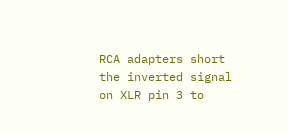RCA adapters short the inverted signal on XLR pin 3 to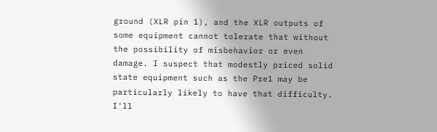ground (XLR pin 1), and the XLR outputs of some equipment cannot tolerate that without the possibility of misbehavior or even damage. I suspect that modestly priced solid state equipment such as the Pre1 may be particularly likely to have that difficulty. I'll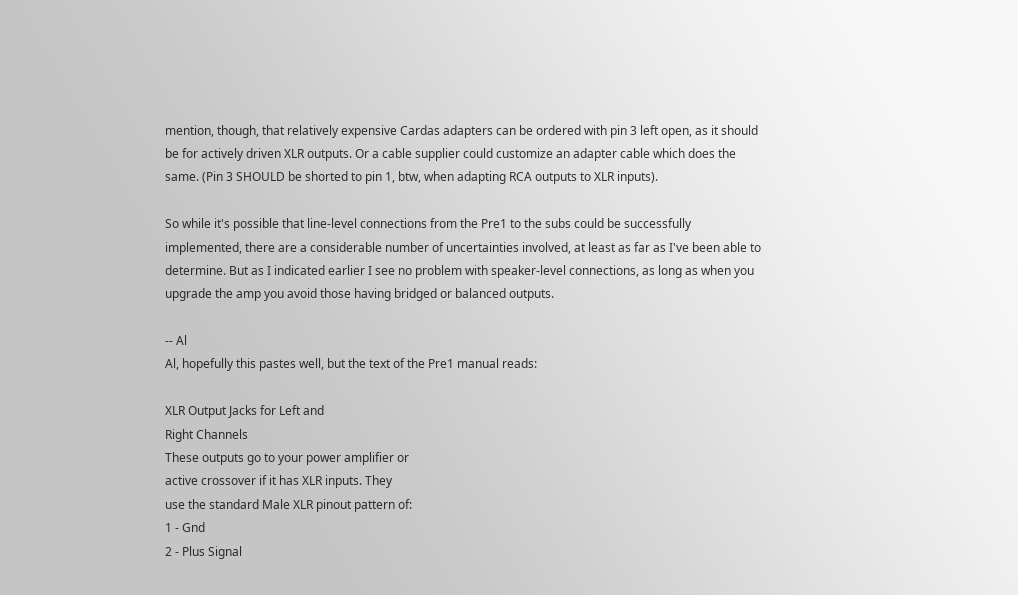mention, though, that relatively expensive Cardas adapters can be ordered with pin 3 left open, as it should be for actively driven XLR outputs. Or a cable supplier could customize an adapter cable which does the same. (Pin 3 SHOULD be shorted to pin 1, btw, when adapting RCA outputs to XLR inputs).

So while it's possible that line-level connections from the Pre1 to the subs could be successfully implemented, there are a considerable number of uncertainties involved, at least as far as I've been able to determine. But as I indicated earlier I see no problem with speaker-level connections, as long as when you upgrade the amp you avoid those having bridged or balanced outputs.

-- Al
Al, hopefully this pastes well, but the text of the Pre1 manual reads:

XLR Output Jacks for Left and
Right Channels
These outputs go to your power amplifier or
active crossover if it has XLR inputs. They
use the standard Male XLR pinout pattern of:
1 - Gnd
2 - Plus Signal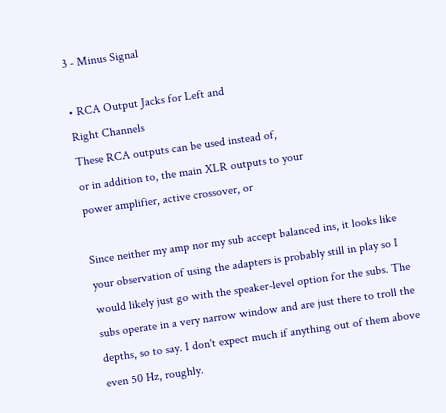3 - Minus Signal

• RCA Output Jacks for Left and
Right Channels
These RCA outputs can be used instead of,
or in addition to, the main XLR outputs to your
power amplifier, active crossover, or

Since neither my amp nor my sub accept balanced ins, it looks like your observation of using the adapters is probably still in play so I would likely just go with the speaker-level option for the subs. The subs operate in a very narrow window and are just there to troll the depths, so to say. I don't expect much if anything out of them above even 50 Hz, roughly.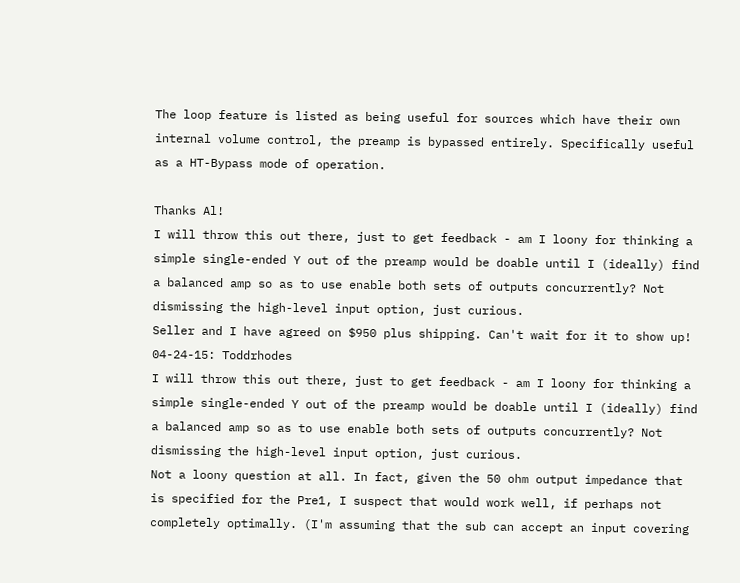The loop feature is listed as being useful for sources which have their own internal volume control, the preamp is bypassed entirely. Specifically useful as a HT-Bypass mode of operation.

Thanks Al!
I will throw this out there, just to get feedback - am I loony for thinking a simple single-ended Y out of the preamp would be doable until I (ideally) find a balanced amp so as to use enable both sets of outputs concurrently? Not dismissing the high-level input option, just curious.
Seller and I have agreed on $950 plus shipping. Can't wait for it to show up!
04-24-15: Toddrhodes
I will throw this out there, just to get feedback - am I loony for thinking a simple single-ended Y out of the preamp would be doable until I (ideally) find a balanced amp so as to use enable both sets of outputs concurrently? Not dismissing the high-level input option, just curious.
Not a loony question at all. In fact, given the 50 ohm output impedance that is specified for the Pre1, I suspect that would work well, if perhaps not completely optimally. (I'm assuming that the sub can accept an input covering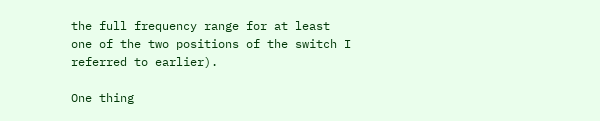the full frequency range for at least one of the two positions of the switch I referred to earlier).

One thing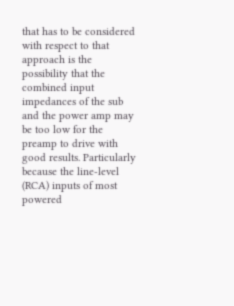that has to be considered with respect to that approach is the possibility that the combined input impedances of the sub and the power amp may be too low for the preamp to drive with good results. Particularly because the line-level (RCA) inputs of most powered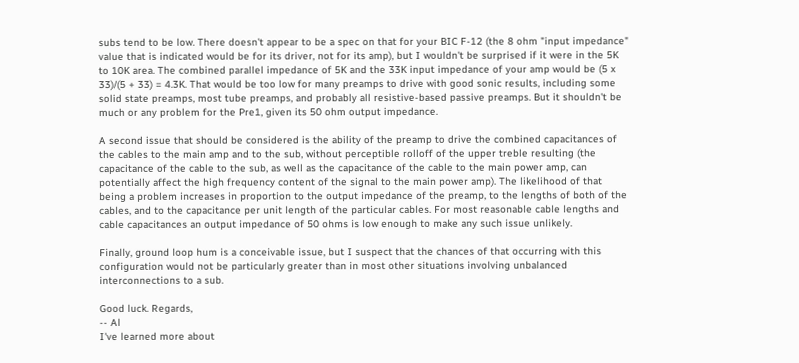subs tend to be low. There doesn't appear to be a spec on that for your BIC F-12 (the 8 ohm "input impedance" value that is indicated would be for its driver, not for its amp), but I wouldn't be surprised if it were in the 5K to 10K area. The combined parallel impedance of 5K and the 33K input impedance of your amp would be (5 x 33)/(5 + 33) = 4.3K. That would be too low for many preamps to drive with good sonic results, including some solid state preamps, most tube preamps, and probably all resistive-based passive preamps. But it shouldn't be much or any problem for the Pre1, given its 50 ohm output impedance.

A second issue that should be considered is the ability of the preamp to drive the combined capacitances of the cables to the main amp and to the sub, without perceptible rolloff of the upper treble resulting (the capacitance of the cable to the sub, as well as the capacitance of the cable to the main power amp, can potentially affect the high frequency content of the signal to the main power amp). The likelihood of that being a problem increases in proportion to the output impedance of the preamp, to the lengths of both of the cables, and to the capacitance per unit length of the particular cables. For most reasonable cable lengths and cable capacitances an output impedance of 50 ohms is low enough to make any such issue unlikely.

Finally, ground loop hum is a conceivable issue, but I suspect that the chances of that occurring with this configuration would not be particularly greater than in most other situations involving unbalanced interconnections to a sub.

Good luck. Regards,
-- Al
I've learned more about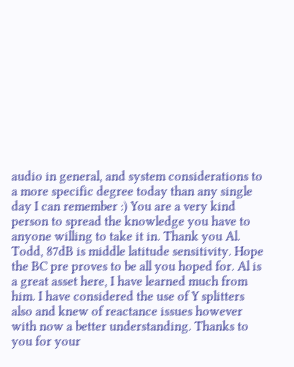audio in general, and system considerations to a more specific degree today than any single day I can remember :) You are a very kind person to spread the knowledge you have to anyone willing to take it in. Thank you Al.
Todd, 87dB is middle latitude sensitivity. Hope the BC pre proves to be all you hoped for. Al is a great asset here, I have learned much from him. I have considered the use of Y splitters also and knew of reactance issues however with now a better understanding. Thanks to you for your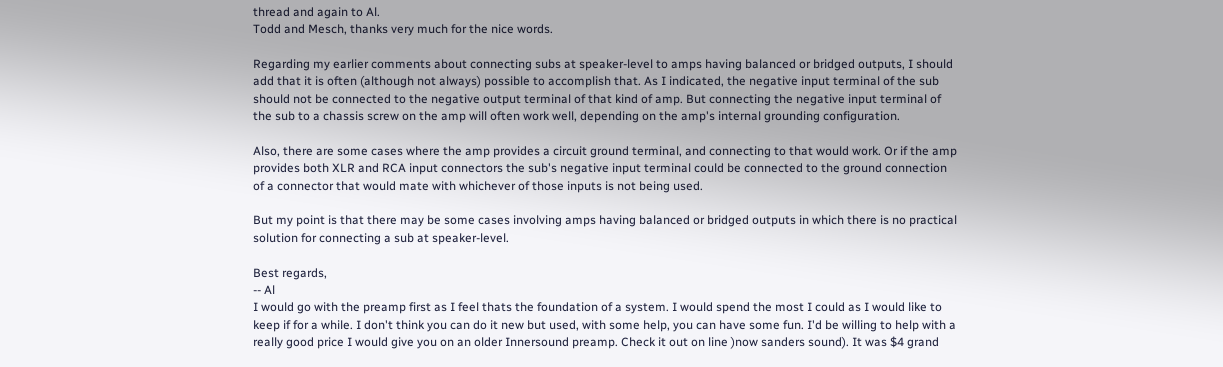thread and again to Al.
Todd and Mesch, thanks very much for the nice words.

Regarding my earlier comments about connecting subs at speaker-level to amps having balanced or bridged outputs, I should add that it is often (although not always) possible to accomplish that. As I indicated, the negative input terminal of the sub should not be connected to the negative output terminal of that kind of amp. But connecting the negative input terminal of the sub to a chassis screw on the amp will often work well, depending on the amp's internal grounding configuration.

Also, there are some cases where the amp provides a circuit ground terminal, and connecting to that would work. Or if the amp provides both XLR and RCA input connectors the sub's negative input terminal could be connected to the ground connection of a connector that would mate with whichever of those inputs is not being used.

But my point is that there may be some cases involving amps having balanced or bridged outputs in which there is no practical solution for connecting a sub at speaker-level.

Best regards,
-- Al
I would go with the preamp first as I feel thats the foundation of a system. I would spend the most I could as I would like to keep if for a while. I don't think you can do it new but used, with some help, you can have some fun. I'd be willing to help with a really good price I would give you on an older Innersound preamp. Check it out on line )now sanders sound). It was $4 grand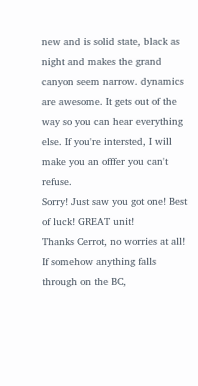new and is solid state, black as night and makes the grand canyon seem narrow. dynamics are awesome. It gets out of the way so you can hear everything else. If you're intersted, I will make you an offfer you can't refuse.
Sorry! Just saw you got one! Best of luck! GREAT unit!
Thanks Cerrot, no worries at all! If somehow anything falls through on the BC,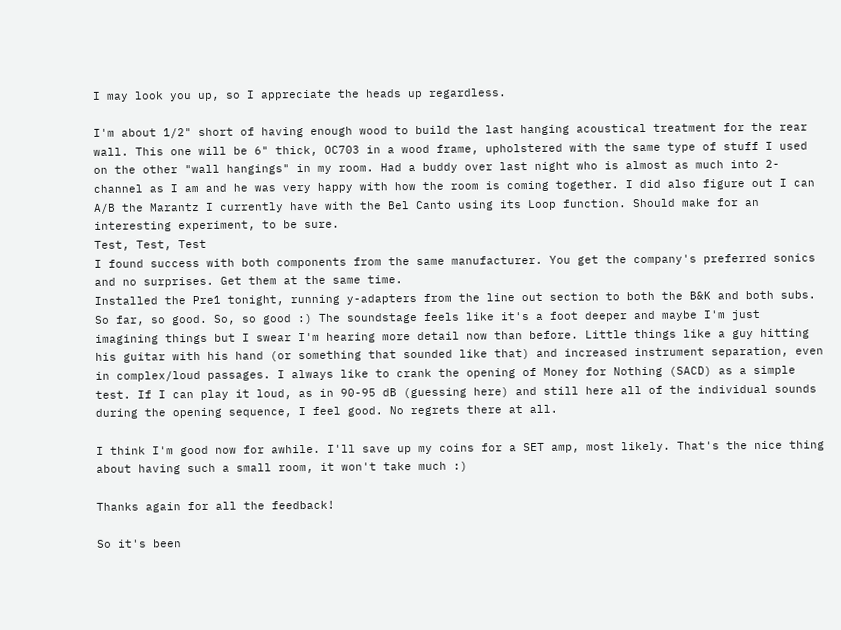I may look you up, so I appreciate the heads up regardless.

I'm about 1/2" short of having enough wood to build the last hanging acoustical treatment for the rear wall. This one will be 6" thick, OC703 in a wood frame, upholstered with the same type of stuff I used on the other "wall hangings" in my room. Had a buddy over last night who is almost as much into 2-channel as I am and he was very happy with how the room is coming together. I did also figure out I can A/B the Marantz I currently have with the Bel Canto using its Loop function. Should make for an interesting experiment, to be sure.
Test, Test, Test
I found success with both components from the same manufacturer. You get the company's preferred sonics and no surprises. Get them at the same time.
Installed the Pre1 tonight, running y-adapters from the line out section to both the B&K and both subs. So far, so good. So, so good :) The soundstage feels like it's a foot deeper and maybe I'm just imagining things but I swear I'm hearing more detail now than before. Little things like a guy hitting his guitar with his hand (or something that sounded like that) and increased instrument separation, even in complex/loud passages. I always like to crank the opening of Money for Nothing (SACD) as a simple test. If I can play it loud, as in 90-95 dB (guessing here) and still here all of the individual sounds during the opening sequence, I feel good. No regrets there at all.

I think I'm good now for awhile. I'll save up my coins for a SET amp, most likely. That's the nice thing about having such a small room, it won't take much :)

Thanks again for all the feedback!

So it's been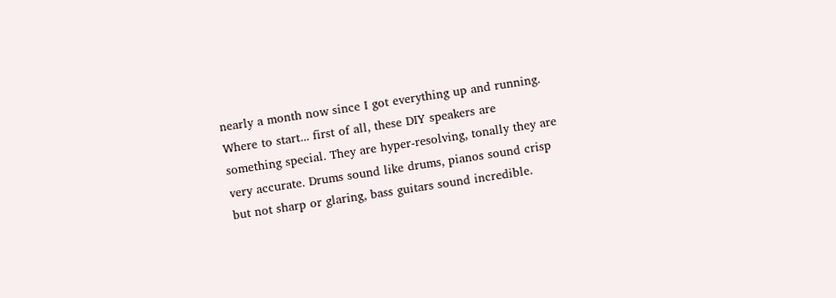nearly a month now since I got everything up and running. Where to start... first of all, these DIY speakers are something special. They are hyper-resolving, tonally they are very accurate. Drums sound like drums, pianos sound crisp but not sharp or glaring, bass guitars sound incredible.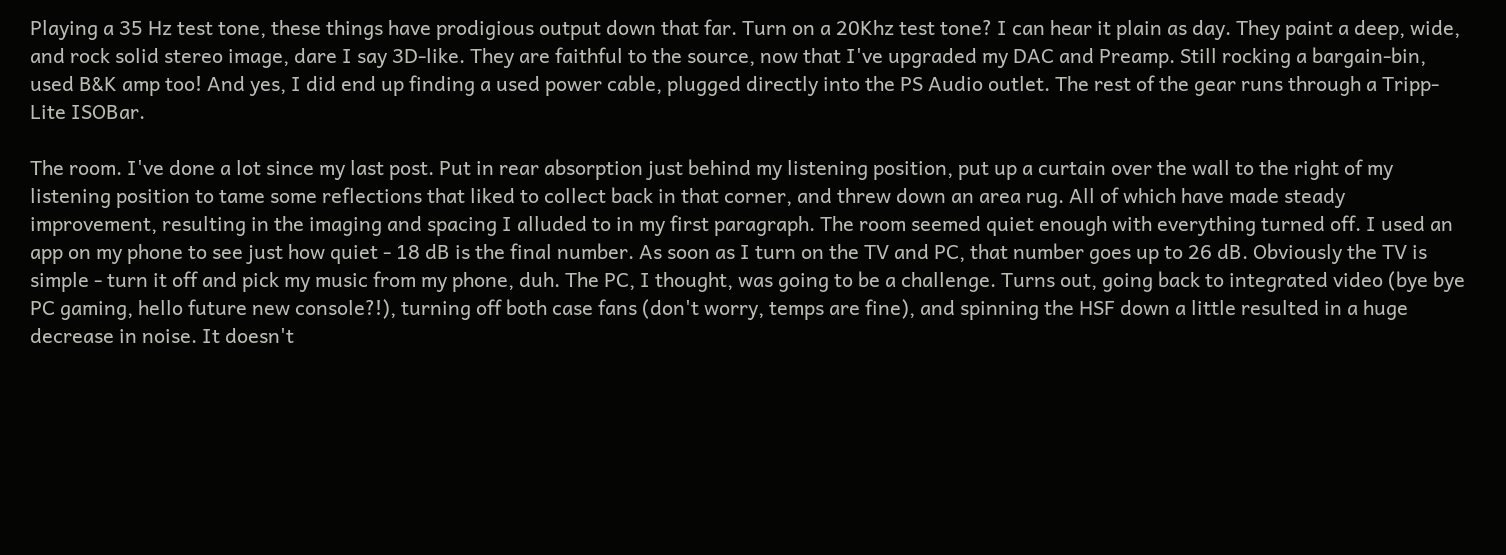Playing a 35 Hz test tone, these things have prodigious output down that far. Turn on a 20Khz test tone? I can hear it plain as day. They paint a deep, wide, and rock solid stereo image, dare I say 3D-like. They are faithful to the source, now that I've upgraded my DAC and Preamp. Still rocking a bargain-bin, used B&K amp too! And yes, I did end up finding a used power cable, plugged directly into the PS Audio outlet. The rest of the gear runs through a Tripp-Lite ISOBar.

The room. I've done a lot since my last post. Put in rear absorption just behind my listening position, put up a curtain over the wall to the right of my listening position to tame some reflections that liked to collect back in that corner, and threw down an area rug. All of which have made steady improvement, resulting in the imaging and spacing I alluded to in my first paragraph. The room seemed quiet enough with everything turned off. I used an app on my phone to see just how quiet - 18 dB is the final number. As soon as I turn on the TV and PC, that number goes up to 26 dB. Obviously the TV is simple - turn it off and pick my music from my phone, duh. The PC, I thought, was going to be a challenge. Turns out, going back to integrated video (bye bye PC gaming, hello future new console?!), turning off both case fans (don't worry, temps are fine), and spinning the HSF down a little resulted in a huge decrease in noise. It doesn't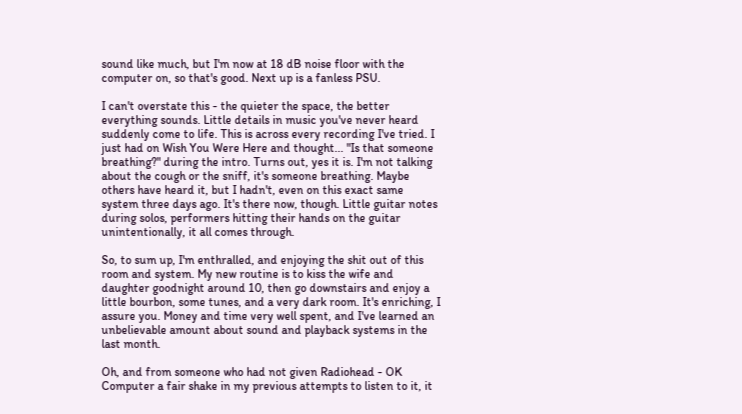sound like much, but I'm now at 18 dB noise floor with the computer on, so that's good. Next up is a fanless PSU.

I can't overstate this - the quieter the space, the better everything sounds. Little details in music you've never heard suddenly come to life. This is across every recording I've tried. I just had on Wish You Were Here and thought... "Is that someone breathing?" during the intro. Turns out, yes it is. I'm not talking about the cough or the sniff, it's someone breathing. Maybe others have heard it, but I hadn't, even on this exact same system three days ago. It's there now, though. Little guitar notes during solos, performers hitting their hands on the guitar unintentionally, it all comes through.

So, to sum up, I'm enthralled, and enjoying the shit out of this room and system. My new routine is to kiss the wife and daughter goodnight around 10, then go downstairs and enjoy a little bourbon, some tunes, and a very dark room. It's enriching, I assure you. Money and time very well spent, and I've learned an unbelievable amount about sound and playback systems in the last month.

Oh, and from someone who had not given Radiohead - OK Computer a fair shake in my previous attempts to listen to it, it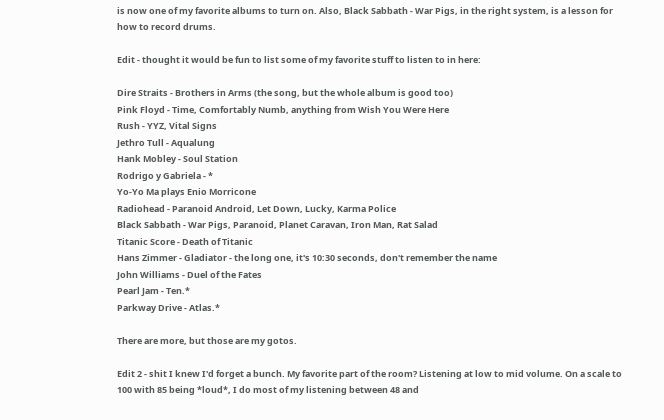is now one of my favorite albums to turn on. Also, Black Sabbath - War Pigs, in the right system, is a lesson for how to record drums.

Edit - thought it would be fun to list some of my favorite stuff to listen to in here:

Dire Straits - Brothers in Arms (the song, but the whole album is good too)
Pink Floyd - Time, Comfortably Numb, anything from Wish You Were Here
Rush - YYZ, Vital Signs
Jethro Tull - Aqualung
Hank Mobley - Soul Station
Rodrigo y Gabriela - *
Yo-Yo Ma plays Enio Morricone
Radiohead - Paranoid Android, Let Down, Lucky, Karma Police
Black Sabbath - War Pigs, Paranoid, Planet Caravan, Iron Man, Rat Salad
Titanic Score - Death of Titanic
Hans Zimmer - Gladiator - the long one, it's 10:30 seconds, don't remember the name
John Williams - Duel of the Fates
Pearl Jam - Ten.*
Parkway Drive - Atlas.*

There are more, but those are my gotos.

Edit 2 - shit I knew I'd forget a bunch. My favorite part of the room? Listening at low to mid volume. On a scale to 100 with 85 being *loud*, I do most of my listening between 48 and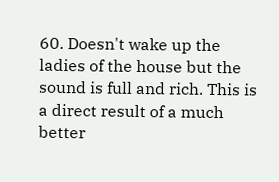60. Doesn't wake up the ladies of the house but the sound is full and rich. This is a direct result of a much better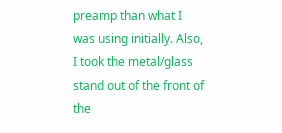preamp than what I was using initially. Also, I took the metal/glass stand out of the front of the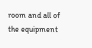room and all of the equipment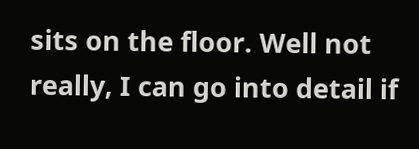sits on the floor. Well not really, I can go into detail if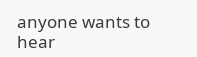anyone wants to hear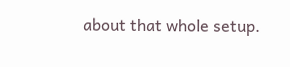about that whole setup.